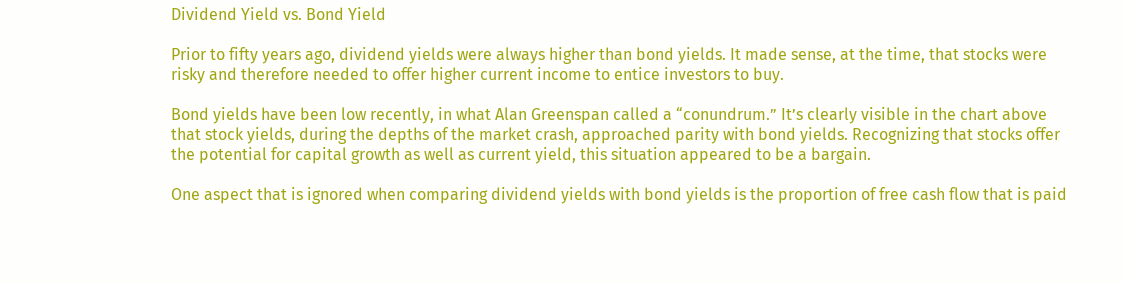Dividend Yield vs. Bond Yield

Prior to fifty years ago, dividend yields were always higher than bond yields. It made sense, at the time, that stocks were risky and therefore needed to offer higher current income to entice investors to buy.

Bond yields have been low recently, in what Alan Greenspan called a “conundrum.” It’s clearly visible in the chart above that stock yields, during the depths of the market crash, approached parity with bond yields. Recognizing that stocks offer the potential for capital growth as well as current yield, this situation appeared to be a bargain.

One aspect that is ignored when comparing dividend yields with bond yields is the proportion of free cash flow that is paid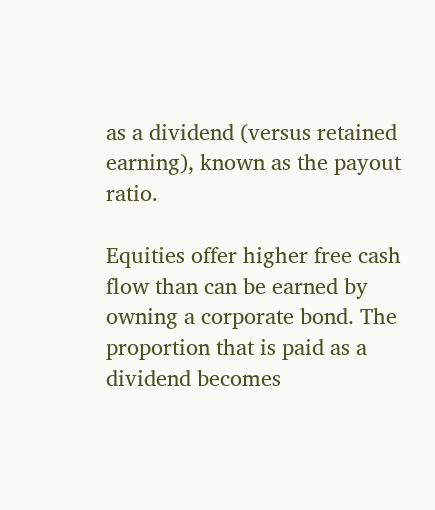as a dividend (versus retained earning), known as the payout ratio.

Equities offer higher free cash flow than can be earned by owning a corporate bond. The proportion that is paid as a dividend becomes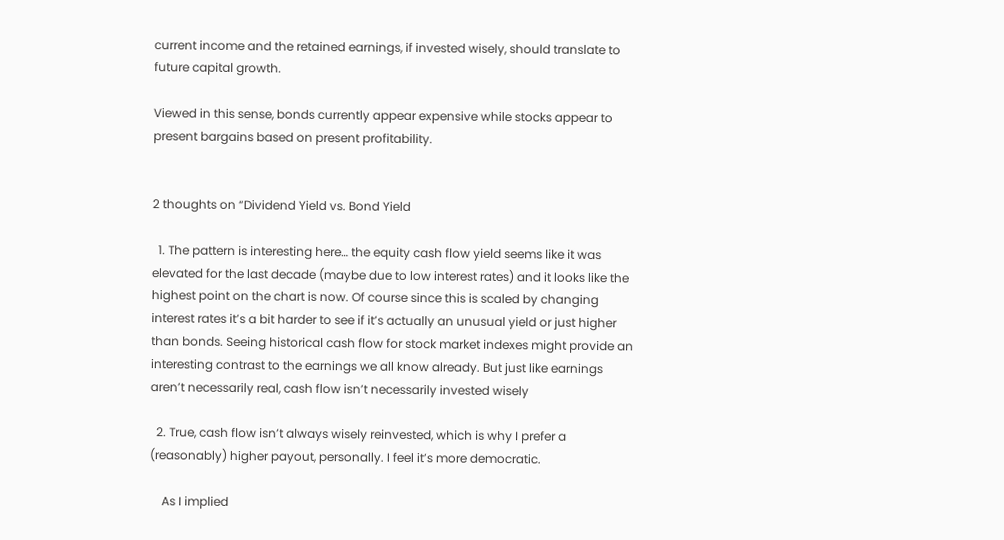current income and the retained earnings, if invested wisely, should translate to future capital growth.

Viewed in this sense, bonds currently appear expensive while stocks appear to present bargains based on present profitability.


2 thoughts on “Dividend Yield vs. Bond Yield

  1. The pattern is interesting here… the equity cash flow yield seems like it was elevated for the last decade (maybe due to low interest rates) and it looks like the highest point on the chart is now. Of course since this is scaled by changing interest rates it’s a bit harder to see if it’s actually an unusual yield or just higher than bonds. Seeing historical cash flow for stock market indexes might provide an interesting contrast to the earnings we all know already. But just like earnings aren’t necessarily real, cash flow isn’t necessarily invested wisely

  2. True, cash flow isn’t always wisely reinvested, which is why I prefer a (reasonably) higher payout, personally. I feel it’s more democratic.

    As I implied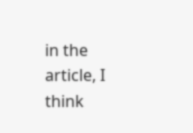in the article, I think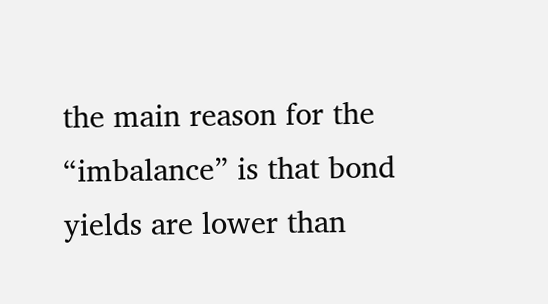the main reason for the “imbalance” is that bond yields are lower than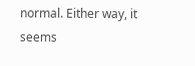normal. Either way, it seems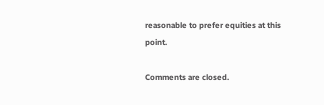reasonable to prefer equities at this point.

Comments are closed.